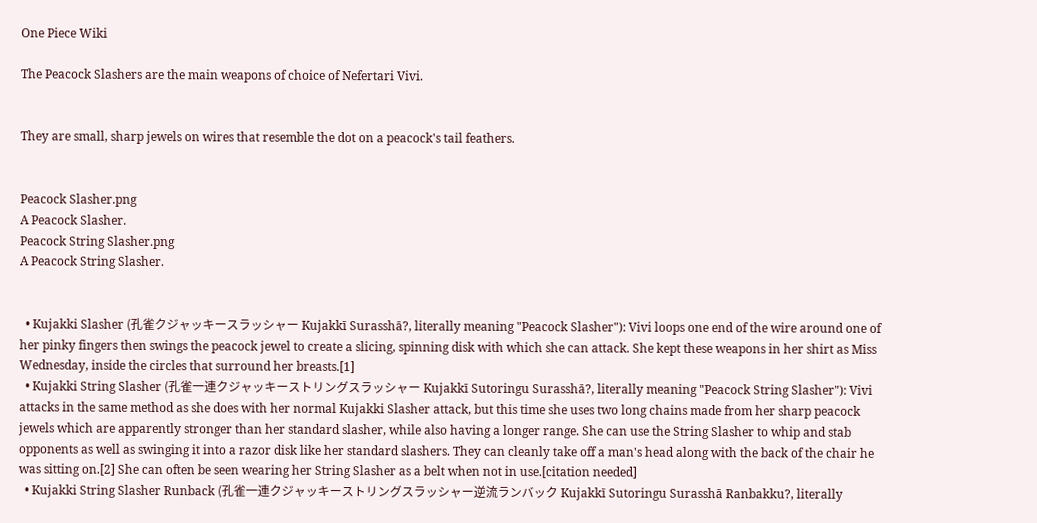One Piece Wiki

The Peacock Slashers are the main weapons of choice of Nefertari Vivi.


They are small, sharp jewels on wires that resemble the dot on a peacock's tail feathers.


Peacock Slasher.png
A Peacock Slasher.
Peacock String Slasher.png
A Peacock String Slasher.


  • Kujakki Slasher (孔雀クジャッキースラッシャー Kujakkī Surasshā?, literally meaning "Peacock Slasher"): Vivi loops one end of the wire around one of her pinky fingers then swings the peacock jewel to create a slicing, spinning disk with which she can attack. She kept these weapons in her shirt as Miss Wednesday, inside the circles that surround her breasts.[1]
  • Kujakki String Slasher (孔雀一連クジャッキーストリングスラッシャー Kujakkī Sutoringu Surasshā?, literally meaning "Peacock String Slasher"): Vivi attacks in the same method as she does with her normal Kujakki Slasher attack, but this time she uses two long chains made from her sharp peacock jewels which are apparently stronger than her standard slasher, while also having a longer range. She can use the String Slasher to whip and stab opponents as well as swinging it into a razor disk like her standard slashers. They can cleanly take off a man's head along with the back of the chair he was sitting on.[2] She can often be seen wearing her String Slasher as a belt when not in use.[citation needed]
  • Kujakki String Slasher Runback (孔雀一連クジャッキーストリングスラッシャー逆流ランバック Kujakkī Sutoringu Surasshā Ranbakku?, literally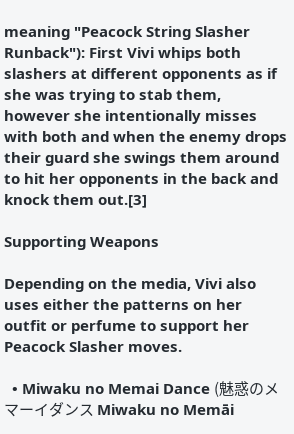meaning "Peacock String Slasher Runback"): First Vivi whips both slashers at different opponents as if she was trying to stab them, however she intentionally misses with both and when the enemy drops their guard she swings them around to hit her opponents in the back and knock them out.[3]

Supporting Weapons

Depending on the media, Vivi also uses either the patterns on her outfit or perfume to support her Peacock Slasher moves.

  • Miwaku no Memai Dance (魅惑のメマーイダンス Miwaku no Memāi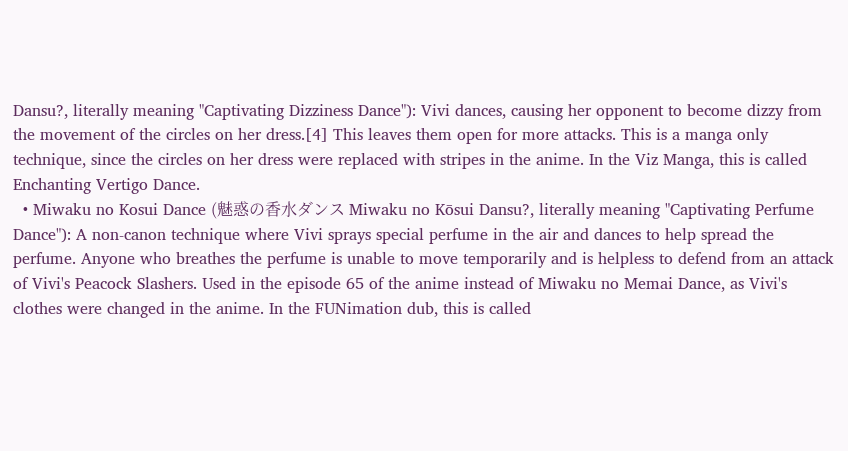Dansu?, literally meaning "Captivating Dizziness Dance"): Vivi dances, causing her opponent to become dizzy from the movement of the circles on her dress.[4] This leaves them open for more attacks. This is a manga only technique, since the circles on her dress were replaced with stripes in the anime. In the Viz Manga, this is called Enchanting Vertigo Dance.
  • Miwaku no Kosui Dance (魅惑の香水ダンス Miwaku no Kōsui Dansu?, literally meaning "Captivating Perfume Dance"): A non-canon technique where Vivi sprays special perfume in the air and dances to help spread the perfume. Anyone who breathes the perfume is unable to move temporarily and is helpless to defend from an attack of Vivi's Peacock Slashers. Used in the episode 65 of the anime instead of Miwaku no Memai Dance, as Vivi's clothes were changed in the anime. In the FUNimation dub, this is called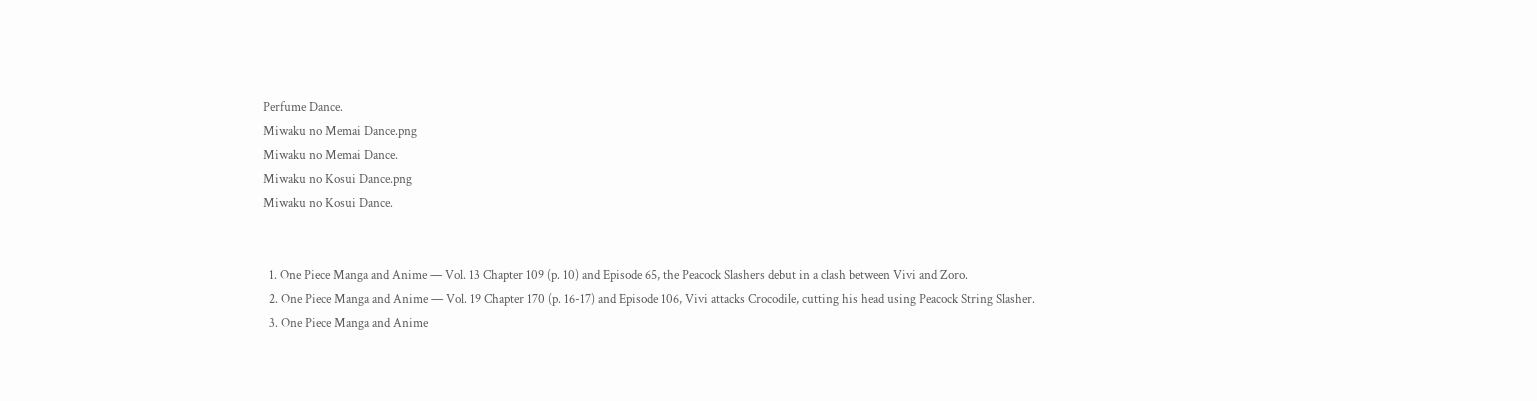Perfume Dance.
Miwaku no Memai Dance.png
Miwaku no Memai Dance.
Miwaku no Kosui Dance.png
Miwaku no Kosui Dance.


  1. One Piece Manga and Anime — Vol. 13 Chapter 109 (p. 10) and Episode 65, the Peacock Slashers debut in a clash between Vivi and Zoro.
  2. One Piece Manga and Anime — Vol. 19 Chapter 170 (p. 16-17) and Episode 106, Vivi attacks Crocodile, cutting his head using Peacock String Slasher.
  3. One Piece Manga and Anime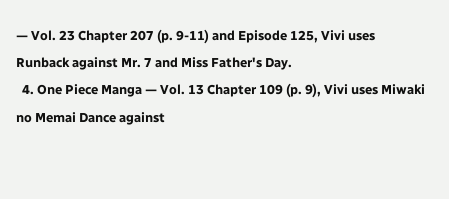— Vol. 23 Chapter 207 (p. 9-11) and Episode 125, Vivi uses Runback against Mr. 7 and Miss Father's Day.
  4. One Piece Manga — Vol. 13 Chapter 109 (p. 9), Vivi uses Miwaki no Memai Dance against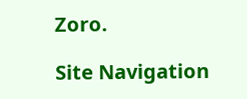Zoro.

Site Navigation